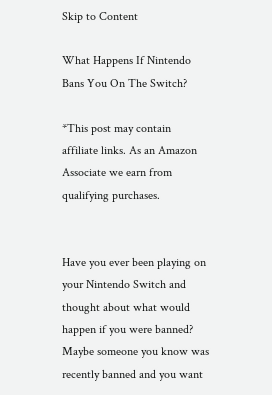Skip to Content

What Happens If Nintendo Bans You On The Switch?

*This post may contain affiliate links. As an Amazon Associate we earn from qualifying purchases.


Have you ever been playing on your Nintendo Switch and thought about what would happen if you were banned? Maybe someone you know was recently banned and you want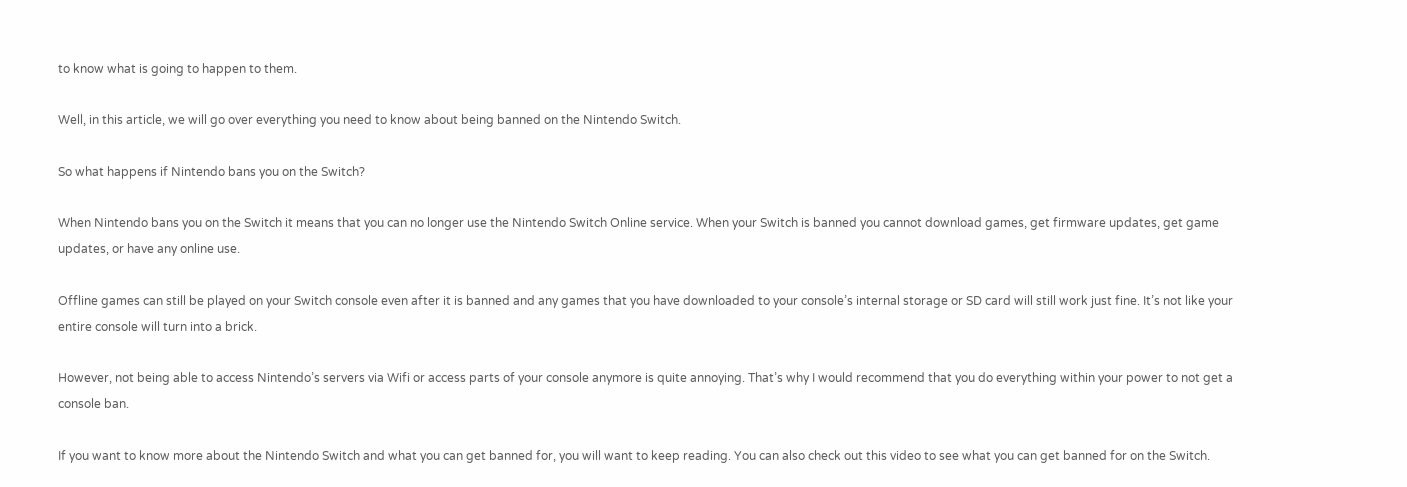to know what is going to happen to them.

Well, in this article, we will go over everything you need to know about being banned on the Nintendo Switch.

So what happens if Nintendo bans you on the Switch?

When Nintendo bans you on the Switch it means that you can no longer use the Nintendo Switch Online service. When your Switch is banned you cannot download games, get firmware updates, get game updates, or have any online use.

Offline games can still be played on your Switch console even after it is banned and any games that you have downloaded to your console’s internal storage or SD card will still work just fine. It’s not like your entire console will turn into a brick.

However, not being able to access Nintendo’s servers via Wifi or access parts of your console anymore is quite annoying. That’s why I would recommend that you do everything within your power to not get a console ban.

If you want to know more about the Nintendo Switch and what you can get banned for, you will want to keep reading. You can also check out this video to see what you can get banned for on the Switch.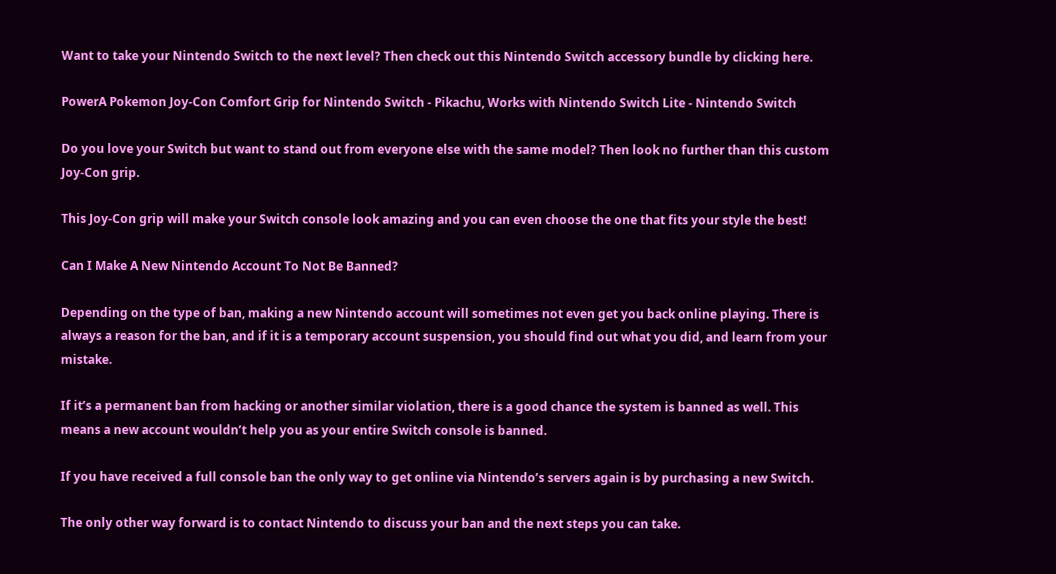Want to take your Nintendo Switch to the next level? Then check out this Nintendo Switch accessory bundle by clicking here.

PowerA Pokemon Joy-Con Comfort Grip for Nintendo Switch - Pikachu, Works with Nintendo Switch Lite - Nintendo Switch

Do you love your Switch but want to stand out from everyone else with the same model? Then look no further than this custom Joy-Con grip.

This Joy-Con grip will make your Switch console look amazing and you can even choose the one that fits your style the best!

Can I Make A New Nintendo Account To Not Be Banned?

Depending on the type of ban, making a new Nintendo account will sometimes not even get you back online playing. There is always a reason for the ban, and if it is a temporary account suspension, you should find out what you did, and learn from your mistake.

If it’s a permanent ban from hacking or another similar violation, there is a good chance the system is banned as well. This means a new account wouldn’t help you as your entire Switch console is banned.

If you have received a full console ban the only way to get online via Nintendo’s servers again is by purchasing a new Switch.

The only other way forward is to contact Nintendo to discuss your ban and the next steps you can take.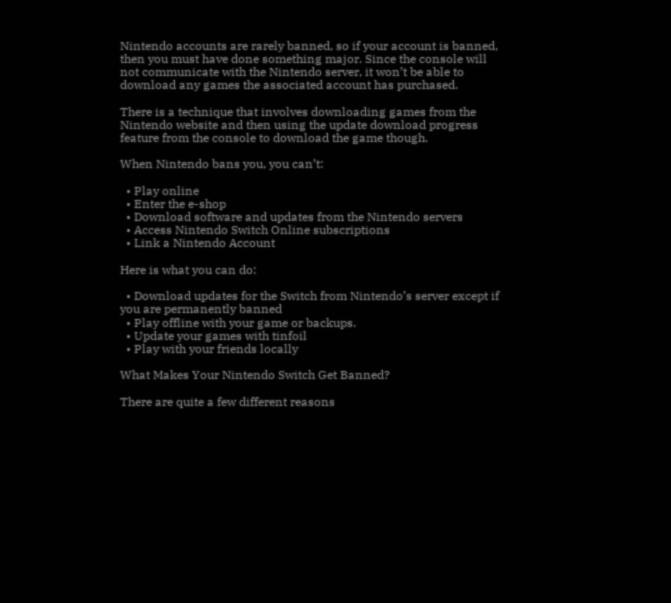Nintendo accounts are rarely banned, so if your account is banned, then you must have done something major. Since the console will not communicate with the Nintendo server, it won’t be able to download any games the associated account has purchased.

There is a technique that involves downloading games from the Nintendo website and then using the update download progress feature from the console to download the game though.

When Nintendo bans you, you can’t:

  • Play online
  • Enter the e-shop
  • Download software and updates from the Nintendo servers
  • Access Nintendo Switch Online subscriptions
  • Link a Nintendo Account

Here is what you can do:

  • Download updates for the Switch from Nintendo’s server except if you are permanently banned
  • Play offline with your game or backups.
  • Update your games with tinfoil
  • Play with your friends locally

What Makes Your Nintendo Switch Get Banned?

There are quite a few different reasons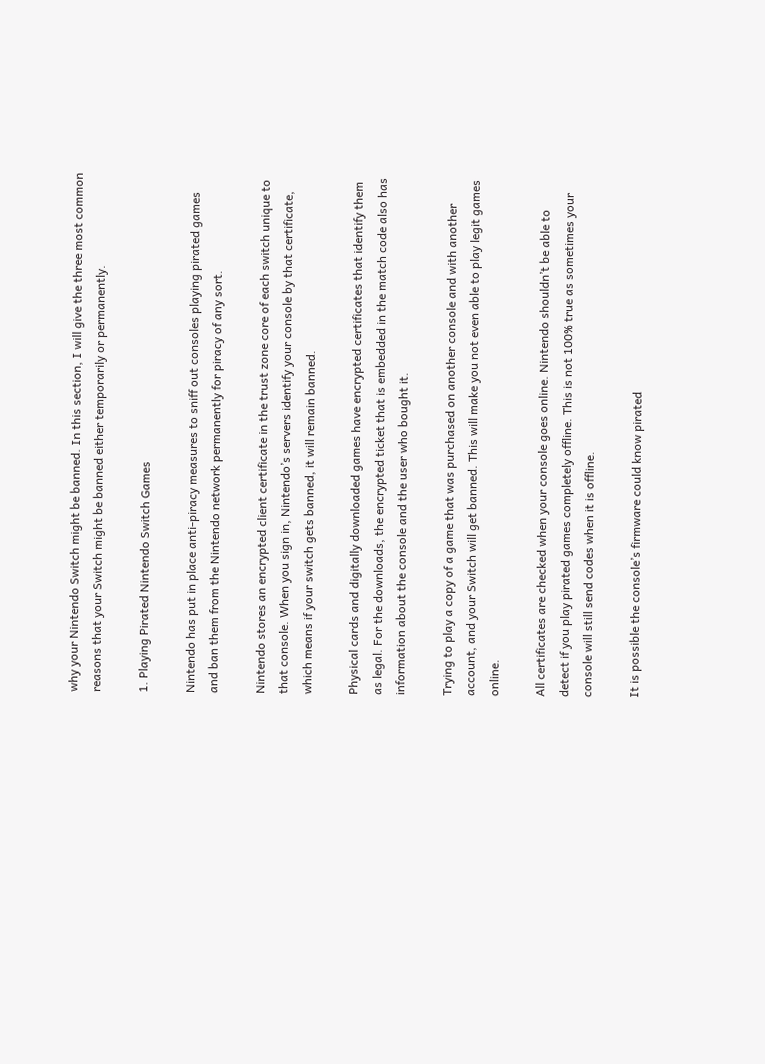why your Nintendo Switch might be banned. In this section, I will give the three most common reasons that your Switch might be banned either temporarily or permanently.

1. Playing Pirated Nintendo Switch Games

Nintendo has put in place anti-piracy measures to sniff out consoles playing pirated games and ban them from the Nintendo network permanently for piracy of any sort.

Nintendo stores an encrypted client certificate in the trust zone core of each switch unique to that console. When you sign in, Nintendo’s servers identify your console by that certificate, which means if your switch gets banned, it will remain banned.

Physical cards and digitally downloaded games have encrypted certificates that identify them as legal. For the downloads, the encrypted ticket that is embedded in the match code also has information about the console and the user who bought it.

Trying to play a copy of a game that was purchased on another console and with another account, and your Switch will get banned. This will make you not even able to play legit games online.

All certificates are checked when your console goes online. Nintendo shouldn’t be able to detect if you play pirated games completely offline. This is not 100% true as sometimes your console will still send codes when it is offline.

It is possible the console’s firmware could know pirated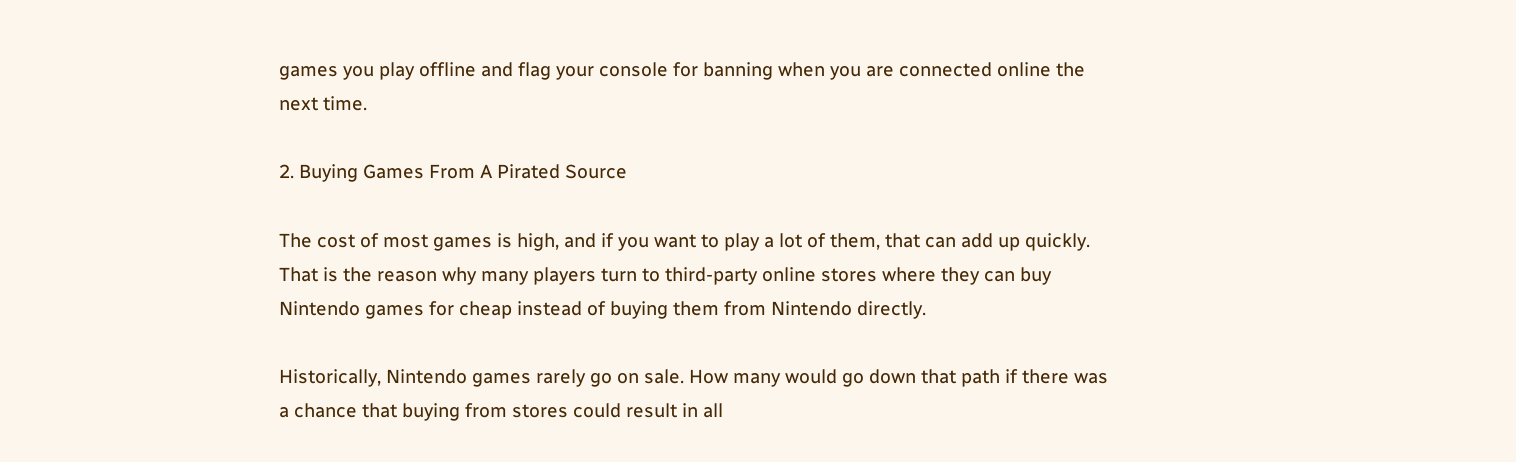games you play offline and flag your console for banning when you are connected online the next time.

2. Buying Games From A Pirated Source

The cost of most games is high, and if you want to play a lot of them, that can add up quickly. That is the reason why many players turn to third-party online stores where they can buy Nintendo games for cheap instead of buying them from Nintendo directly.

Historically, Nintendo games rarely go on sale. How many would go down that path if there was a chance that buying from stores could result in all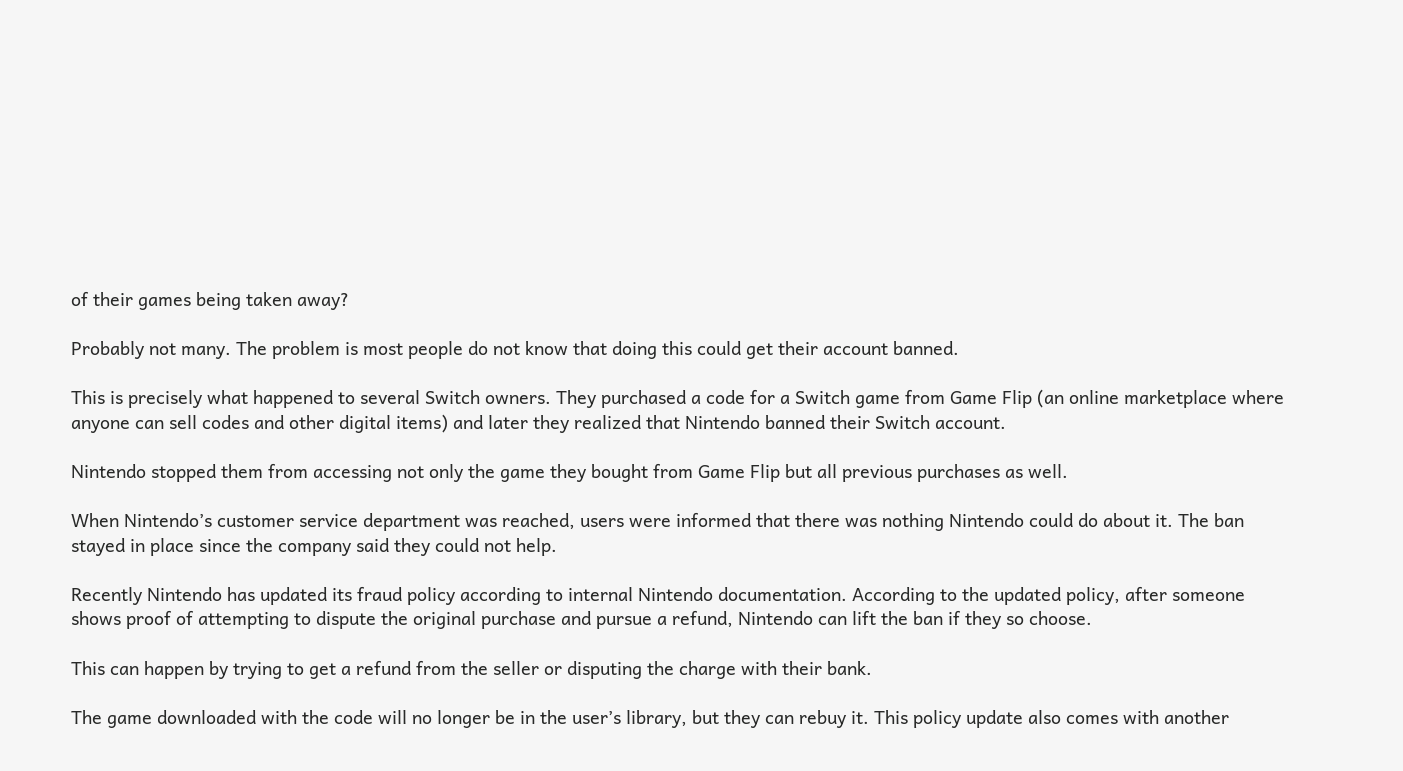of their games being taken away?

Probably not many. The problem is most people do not know that doing this could get their account banned.

This is precisely what happened to several Switch owners. They purchased a code for a Switch game from Game Flip (an online marketplace where anyone can sell codes and other digital items) and later they realized that Nintendo banned their Switch account.

Nintendo stopped them from accessing not only the game they bought from Game Flip but all previous purchases as well.

When Nintendo’s customer service department was reached, users were informed that there was nothing Nintendo could do about it. The ban stayed in place since the company said they could not help.

Recently Nintendo has updated its fraud policy according to internal Nintendo documentation. According to the updated policy, after someone shows proof of attempting to dispute the original purchase and pursue a refund, Nintendo can lift the ban if they so choose.

This can happen by trying to get a refund from the seller or disputing the charge with their bank.

The game downloaded with the code will no longer be in the user’s library, but they can rebuy it. This policy update also comes with another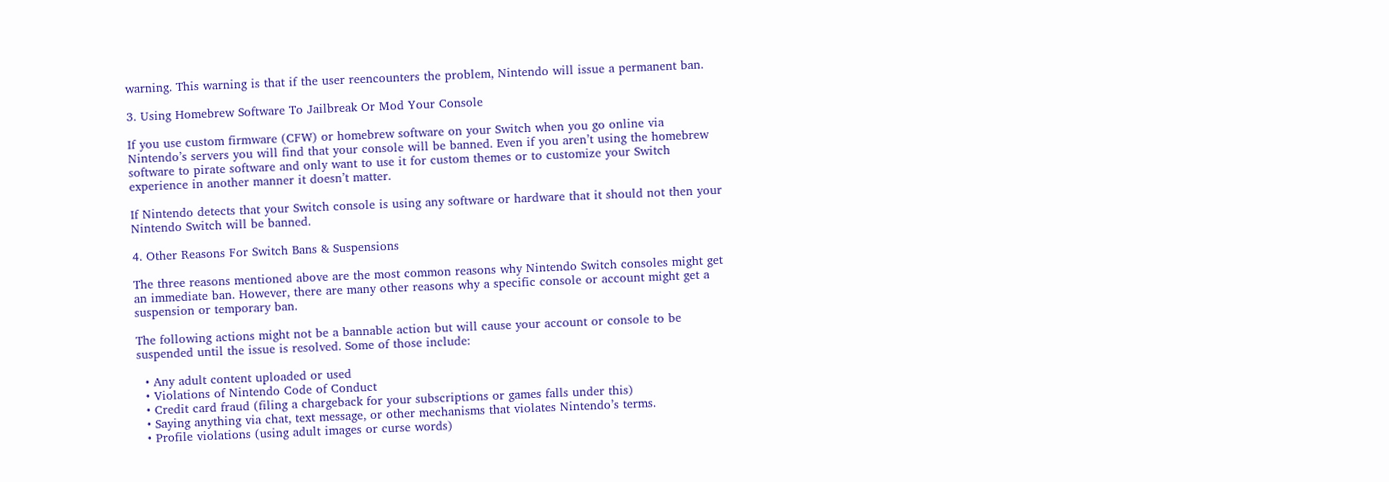warning. This warning is that if the user reencounters the problem, Nintendo will issue a permanent ban.

3. Using Homebrew Software To Jailbreak Or Mod Your Console

If you use custom firmware (CFW) or homebrew software on your Switch when you go online via Nintendo’s servers you will find that your console will be banned. Even if you aren’t using the homebrew software to pirate software and only want to use it for custom themes or to customize your Switch experience in another manner it doesn’t matter.

If Nintendo detects that your Switch console is using any software or hardware that it should not then your Nintendo Switch will be banned.

4. Other Reasons For Switch Bans & Suspensions

The three reasons mentioned above are the most common reasons why Nintendo Switch consoles might get an immediate ban. However, there are many other reasons why a specific console or account might get a suspension or temporary ban.

The following actions might not be a bannable action but will cause your account or console to be suspended until the issue is resolved. Some of those include:

  • Any adult content uploaded or used
  • Violations of Nintendo Code of Conduct
  • Credit card fraud (filing a chargeback for your subscriptions or games falls under this)
  • Saying anything via chat, text message, or other mechanisms that violates Nintendo’s terms.
  • Profile violations (using adult images or curse words)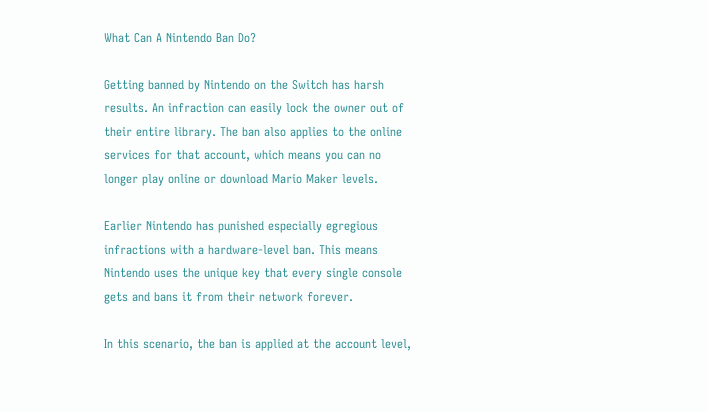What Can A Nintendo Ban Do?

Getting banned by Nintendo on the Switch has harsh results. An infraction can easily lock the owner out of their entire library. The ban also applies to the online services for that account, which means you can no longer play online or download Mario Maker levels.

Earlier Nintendo has punished especially egregious infractions with a hardware-level ban. This means Nintendo uses the unique key that every single console gets and bans it from their network forever.

In this scenario, the ban is applied at the account level,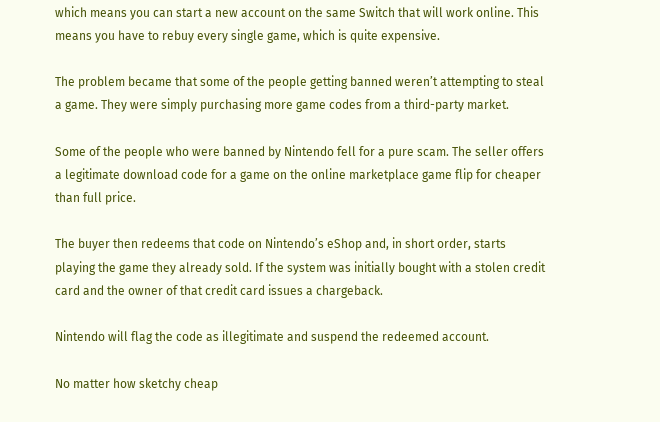which means you can start a new account on the same Switch that will work online. This means you have to rebuy every single game, which is quite expensive.

The problem became that some of the people getting banned weren’t attempting to steal a game. They were simply purchasing more game codes from a third-party market.

Some of the people who were banned by Nintendo fell for a pure scam. The seller offers a legitimate download code for a game on the online marketplace game flip for cheaper than full price.

The buyer then redeems that code on Nintendo’s eShop and, in short order, starts playing the game they already sold. If the system was initially bought with a stolen credit card and the owner of that credit card issues a chargeback.

Nintendo will flag the code as illegitimate and suspend the redeemed account.

No matter how sketchy cheap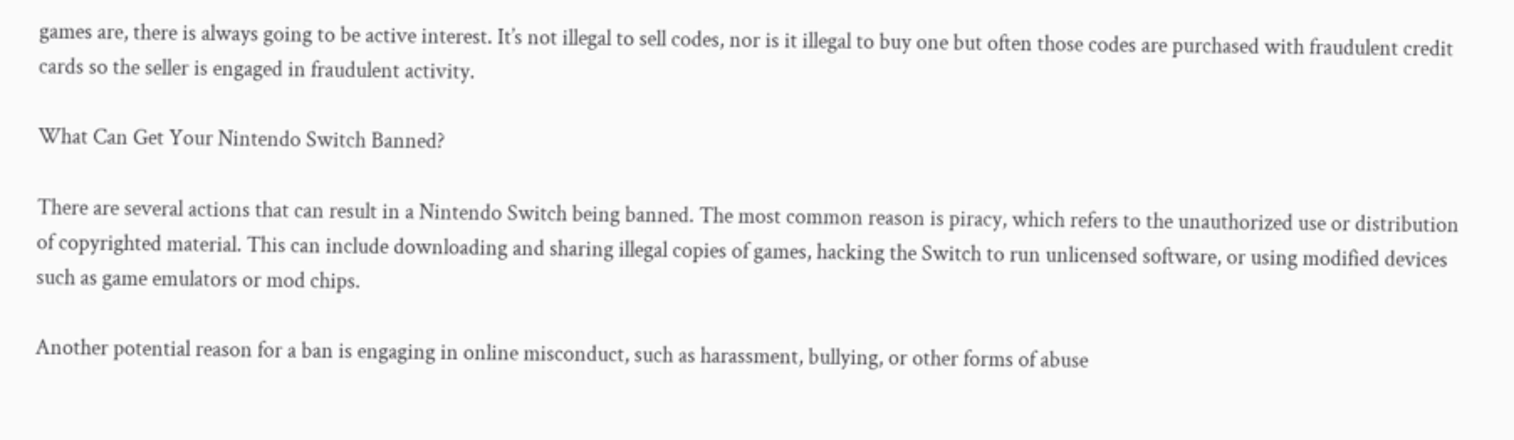games are, there is always going to be active interest. It’s not illegal to sell codes, nor is it illegal to buy one but often those codes are purchased with fraudulent credit cards so the seller is engaged in fraudulent activity.

What Can Get Your Nintendo Switch Banned?

There are several actions that can result in a Nintendo Switch being banned. The most common reason is piracy, which refers to the unauthorized use or distribution of copyrighted material. This can include downloading and sharing illegal copies of games, hacking the Switch to run unlicensed software, or using modified devices such as game emulators or mod chips.

Another potential reason for a ban is engaging in online misconduct, such as harassment, bullying, or other forms of abuse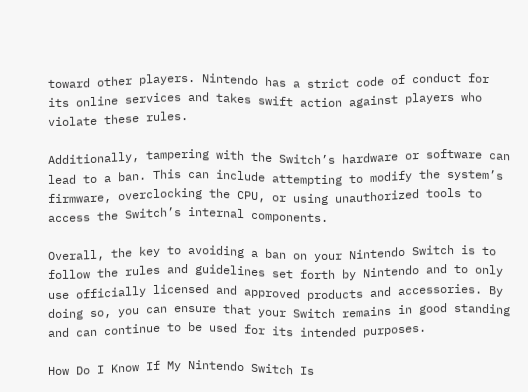toward other players. Nintendo has a strict code of conduct for its online services and takes swift action against players who violate these rules.

Additionally, tampering with the Switch’s hardware or software can lead to a ban. This can include attempting to modify the system’s firmware, overclocking the CPU, or using unauthorized tools to access the Switch’s internal components.

Overall, the key to avoiding a ban on your Nintendo Switch is to follow the rules and guidelines set forth by Nintendo and to only use officially licensed and approved products and accessories. By doing so, you can ensure that your Switch remains in good standing and can continue to be used for its intended purposes.

How Do I Know If My Nintendo Switch Is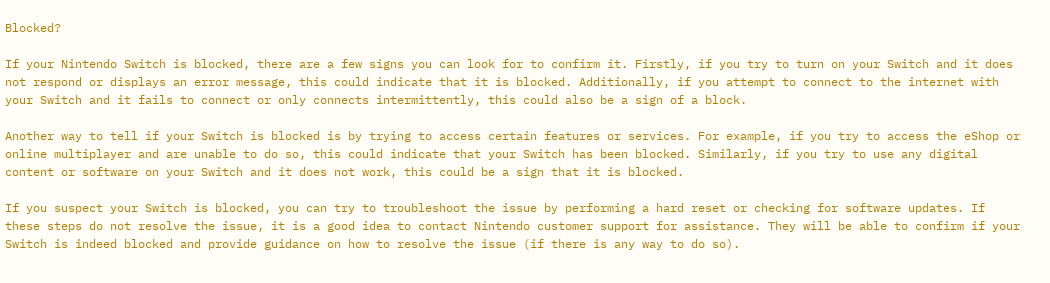Blocked?

If your Nintendo Switch is blocked, there are a few signs you can look for to confirm it. Firstly, if you try to turn on your Switch and it does not respond or displays an error message, this could indicate that it is blocked. Additionally, if you attempt to connect to the internet with your Switch and it fails to connect or only connects intermittently, this could also be a sign of a block.

Another way to tell if your Switch is blocked is by trying to access certain features or services. For example, if you try to access the eShop or online multiplayer and are unable to do so, this could indicate that your Switch has been blocked. Similarly, if you try to use any digital content or software on your Switch and it does not work, this could be a sign that it is blocked.

If you suspect your Switch is blocked, you can try to troubleshoot the issue by performing a hard reset or checking for software updates. If these steps do not resolve the issue, it is a good idea to contact Nintendo customer support for assistance. They will be able to confirm if your Switch is indeed blocked and provide guidance on how to resolve the issue (if there is any way to do so).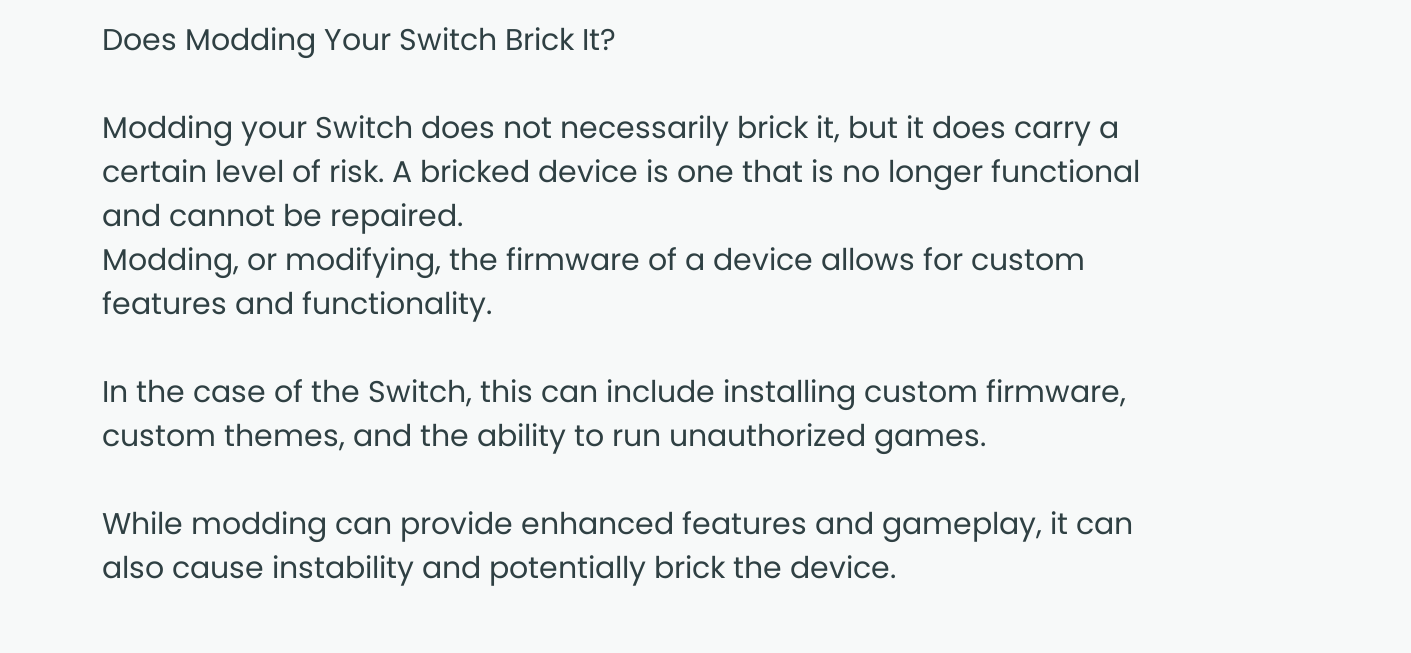Does Modding Your Switch Brick It?

Modding your Switch does not necessarily brick it, but it does carry a certain level of risk. A bricked device is one that is no longer functional and cannot be repaired.
Modding, or modifying, the firmware of a device allows for custom features and functionality.

In the case of the Switch, this can include installing custom firmware, custom themes, and the ability to run unauthorized games.

While modding can provide enhanced features and gameplay, it can also cause instability and potentially brick the device.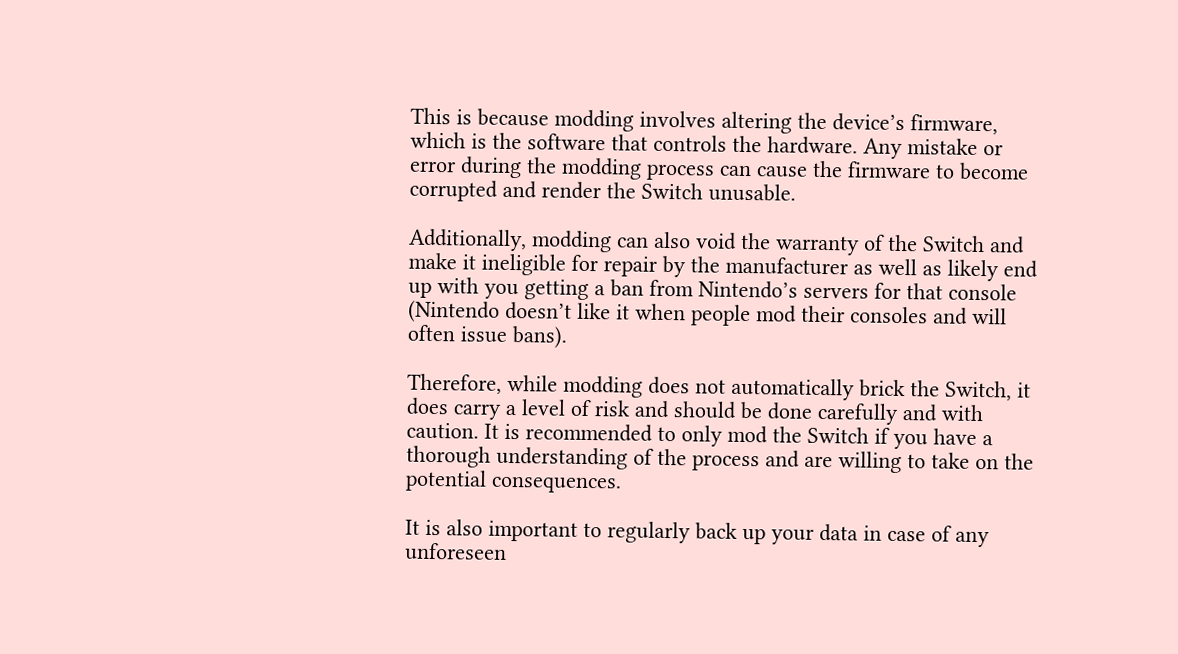This is because modding involves altering the device’s firmware, which is the software that controls the hardware. Any mistake or error during the modding process can cause the firmware to become corrupted and render the Switch unusable.

Additionally, modding can also void the warranty of the Switch and make it ineligible for repair by the manufacturer as well as likely end up with you getting a ban from Nintendo’s servers for that console (Nintendo doesn’t like it when people mod their consoles and will often issue bans).

Therefore, while modding does not automatically brick the Switch, it does carry a level of risk and should be done carefully and with caution. It is recommended to only mod the Switch if you have a thorough understanding of the process and are willing to take on the potential consequences.

It is also important to regularly back up your data in case of any unforeseen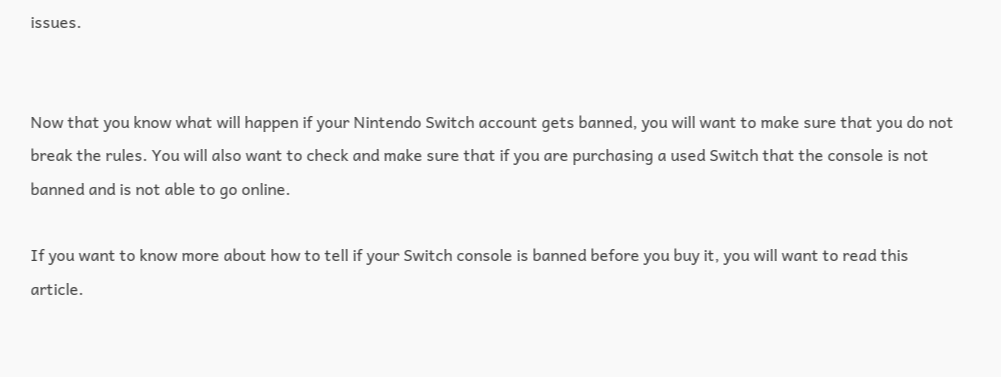issues.


Now that you know what will happen if your Nintendo Switch account gets banned, you will want to make sure that you do not break the rules. You will also want to check and make sure that if you are purchasing a used Switch that the console is not banned and is not able to go online.

If you want to know more about how to tell if your Switch console is banned before you buy it, you will want to read this article.